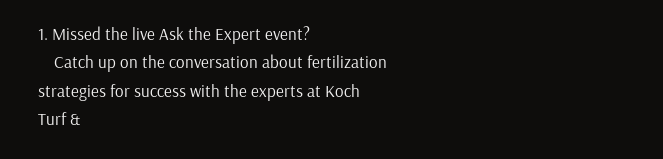1. Missed the live Ask the Expert event?
    Catch up on the conversation about fertilization strategies for success with the experts at Koch Turf &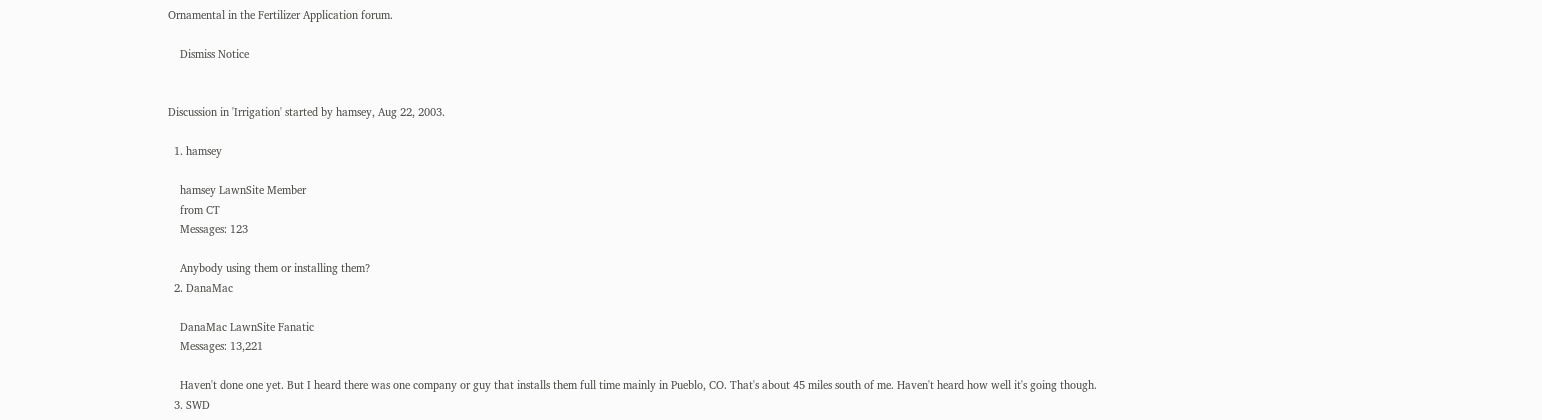Ornamental in the Fertilizer Application forum.

    Dismiss Notice


Discussion in 'Irrigation' started by hamsey, Aug 22, 2003.

  1. hamsey

    hamsey LawnSite Member
    from CT
    Messages: 123

    Anybody using them or installing them?
  2. DanaMac

    DanaMac LawnSite Fanatic
    Messages: 13,221

    Haven't done one yet. But I heard there was one company or guy that installs them full time mainly in Pueblo, CO. That's about 45 miles south of me. Haven't heard how well it's going though.
  3. SWD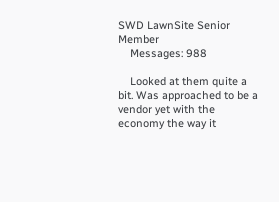SWD LawnSite Senior Member
    Messages: 988

    Looked at them quite a bit. Was approached to be a vendor yet with the economy the way it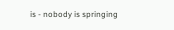is - nobody is springing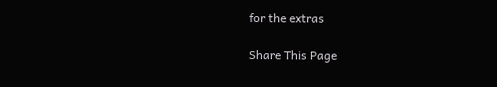for the extras

Share This Page